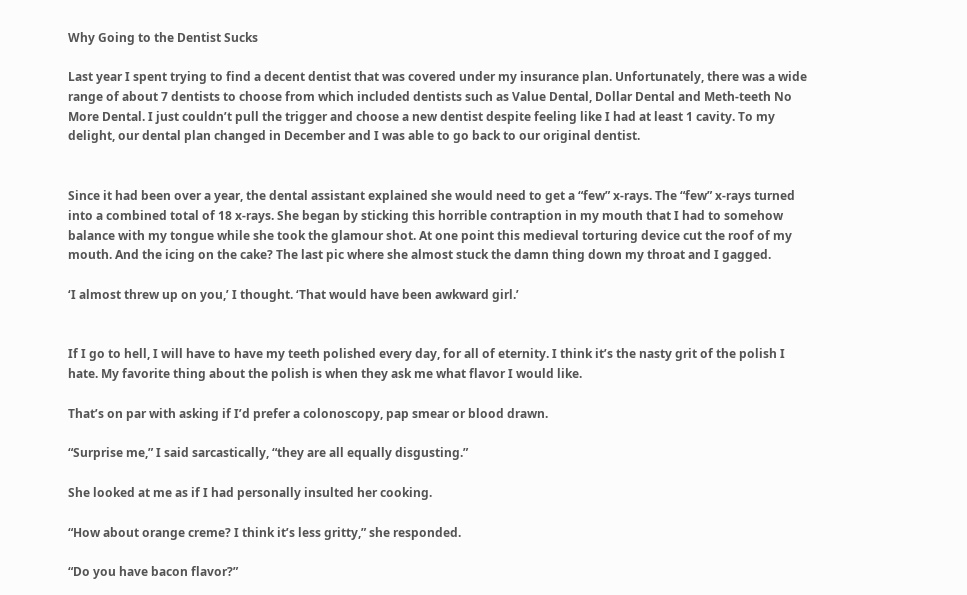Why Going to the Dentist Sucks

Last year I spent trying to find a decent dentist that was covered under my insurance plan. Unfortunately, there was a wide range of about 7 dentists to choose from which included dentists such as Value Dental, Dollar Dental and Meth-teeth No More Dental. I just couldn’t pull the trigger and choose a new dentist despite feeling like I had at least 1 cavity. To my delight, our dental plan changed in December and I was able to go back to our original dentist.


Since it had been over a year, the dental assistant explained she would need to get a “few” x-rays. The “few” x-rays turned into a combined total of 18 x-rays. She began by sticking this horrible contraption in my mouth that I had to somehow balance with my tongue while she took the glamour shot. At one point this medieval torturing device cut the roof of my mouth. And the icing on the cake? The last pic where she almost stuck the damn thing down my throat and I gagged.

‘I almost threw up on you,’ I thought. ‘That would have been awkward girl.’


If I go to hell, I will have to have my teeth polished every day, for all of eternity. I think it’s the nasty grit of the polish I hate. My favorite thing about the polish is when they ask me what flavor I would like.

That’s on par with asking if I’d prefer a colonoscopy, pap smear or blood drawn.

“Surprise me,” I said sarcastically, “they are all equally disgusting.”

She looked at me as if I had personally insulted her cooking.

“How about orange creme? I think it’s less gritty,” she responded.

“Do you have bacon flavor?”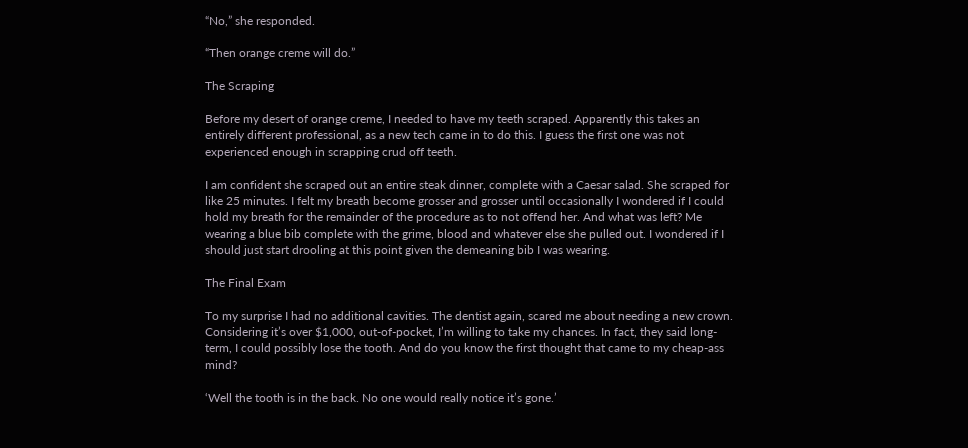“No,” she responded.

“Then orange creme will do.”

The Scraping

Before my desert of orange creme, I needed to have my teeth scraped. Apparently this takes an entirely different professional, as a new tech came in to do this. I guess the first one was not experienced enough in scrapping crud off teeth.

I am confident she scraped out an entire steak dinner, complete with a Caesar salad. She scraped for like 25 minutes. I felt my breath become grosser and grosser until occasionally I wondered if I could hold my breath for the remainder of the procedure as to not offend her. And what was left? Me wearing a blue bib complete with the grime, blood and whatever else she pulled out. I wondered if I should just start drooling at this point given the demeaning bib I was wearing.

The Final Exam

To my surprise I had no additional cavities. The dentist again, scared me about needing a new crown. Considering it’s over $1,000, out-of-pocket, I’m willing to take my chances. In fact, they said long-term, I could possibly lose the tooth. And do you know the first thought that came to my cheap-ass mind?

‘Well the tooth is in the back. No one would really notice it’s gone.’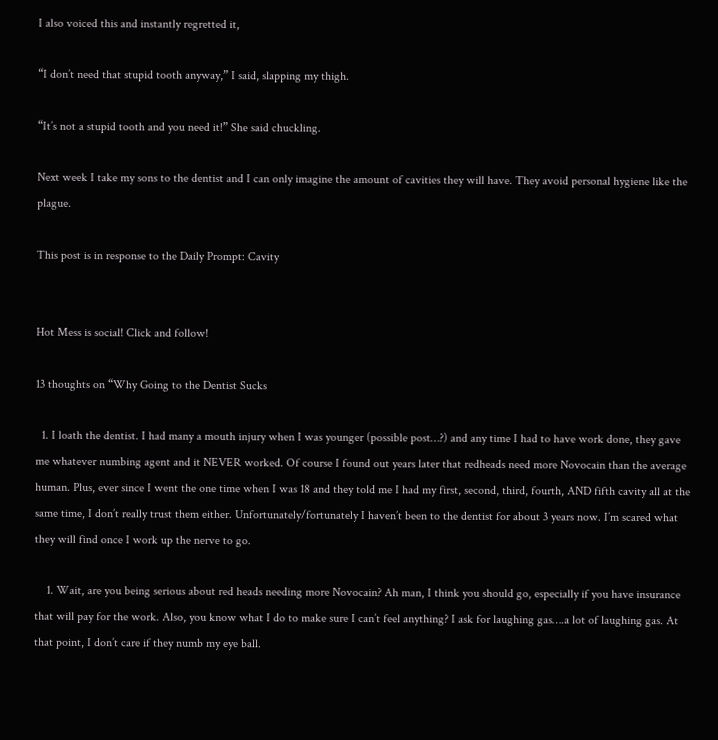I also voiced this and instantly regretted it,

“I don’t need that stupid tooth anyway,” I said, slapping my thigh.

“It’s not a stupid tooth and you need it!” She said chuckling.

Next week I take my sons to the dentist and I can only imagine the amount of cavities they will have. They avoid personal hygiene like the plague.

This post is in response to the Daily Prompt: Cavity


Hot Mess is social! Click and follow!

13 thoughts on “Why Going to the Dentist Sucks

  1. I loath the dentist. I had many a mouth injury when I was younger (possible post…?) and any time I had to have work done, they gave me whatever numbing agent and it NEVER worked. Of course I found out years later that redheads need more Novocain than the average human. Plus, ever since I went the one time when I was 18 and they told me I had my first, second, third, fourth, AND fifth cavity all at the same time, I don’t really trust them either. Unfortunately/fortunately I haven’t been to the dentist for about 3 years now. I’m scared what they will find once I work up the nerve to go.

    1. Wait, are you being serious about red heads needing more Novocain? Ah man, I think you should go, especially if you have insurance that will pay for the work. Also, you know what I do to make sure I can’t feel anything? I ask for laughing gas….a lot of laughing gas. At that point, I don’t care if they numb my eye ball.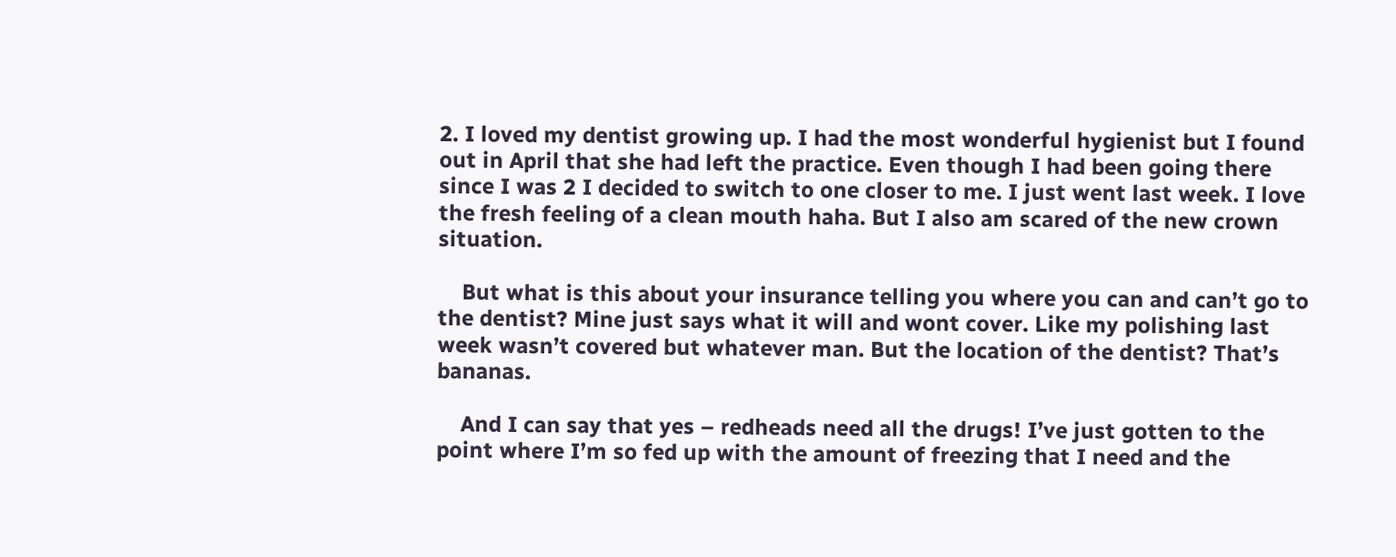2. I loved my dentist growing up. I had the most wonderful hygienist but I found out in April that she had left the practice. Even though I had been going there since I was 2 I decided to switch to one closer to me. I just went last week. I love the fresh feeling of a clean mouth haha. But I also am scared of the new crown situation.

    But what is this about your insurance telling you where you can and can’t go to the dentist? Mine just says what it will and wont cover. Like my polishing last week wasn’t covered but whatever man. But the location of the dentist? That’s bananas.

    And I can say that yes – redheads need all the drugs! I’ve just gotten to the point where I’m so fed up with the amount of freezing that I need and the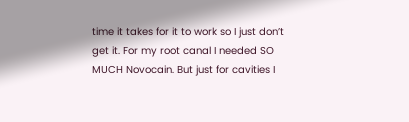time it takes for it to work so I just don’t get it. For my root canal I needed SO MUCH Novocain. But just for cavities I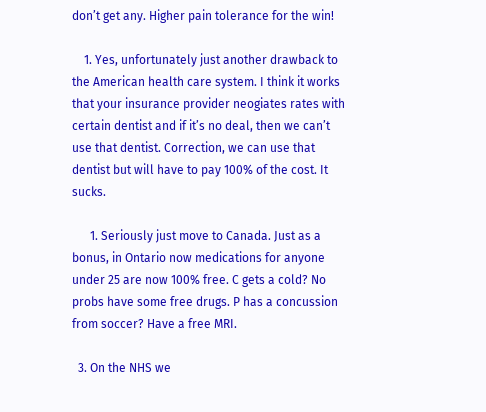don’t get any. Higher pain tolerance for the win!

    1. Yes, unfortunately just another drawback to the American health care system. I think it works that your insurance provider neogiates rates with certain dentist and if it’s no deal, then we can’t use that dentist. Correction, we can use that dentist but will have to pay 100% of the cost. It sucks.

      1. Seriously just move to Canada. Just as a bonus, in Ontario now medications for anyone under 25 are now 100% free. C gets a cold? No probs have some free drugs. P has a concussion from soccer? Have a free MRI.

  3. On the NHS we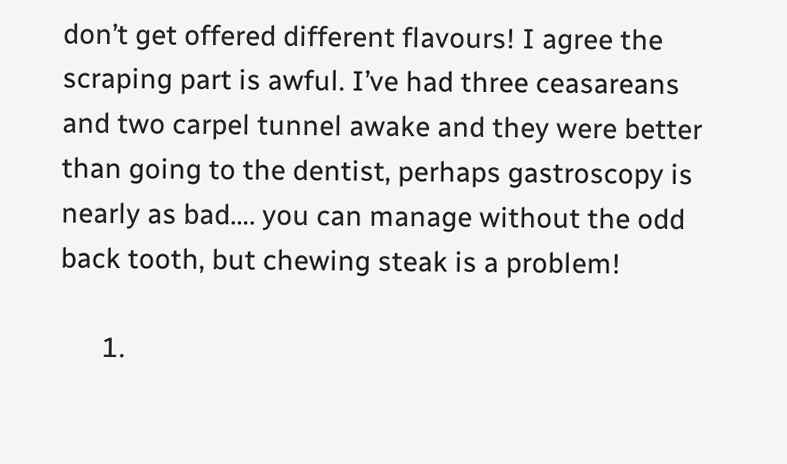don’t get offered different flavours! I agree the scraping part is awful. I’ve had three ceasareans and two carpel tunnel awake and they were better than going to the dentist, perhaps gastroscopy is nearly as bad…. you can manage without the odd back tooth, but chewing steak is a problem!

      1.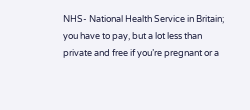NHS- National Health Service in Britain; you have to pay, but a lot less than private and free if you’re pregnant or a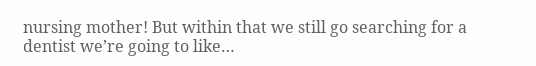nursing mother! But within that we still go searching for a dentist we’re going to like…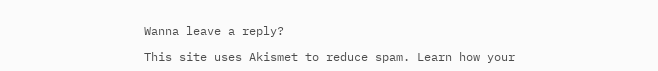Wanna leave a reply?

This site uses Akismet to reduce spam. Learn how your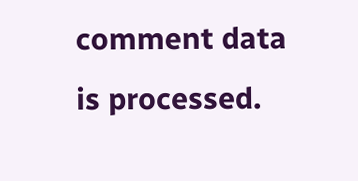comment data is processed.